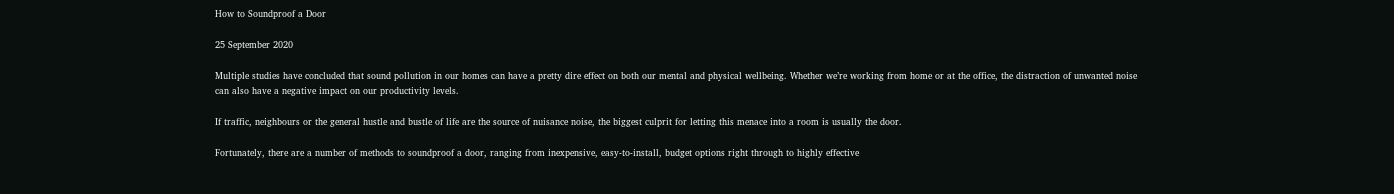How to Soundproof a Door

25 September 2020

Multiple studies have concluded that sound pollution in our homes can have a pretty dire effect on both our mental and physical wellbeing. Whether we’re working from home or at the office, the distraction of unwanted noise can also have a negative impact on our productivity levels.

If traffic, neighbours or the general hustle and bustle of life are the source of nuisance noise, the biggest culprit for letting this menace into a room is usually the door.

Fortunately, there are a number of methods to soundproof a door, ranging from inexpensive, easy-to-install, budget options right through to highly effective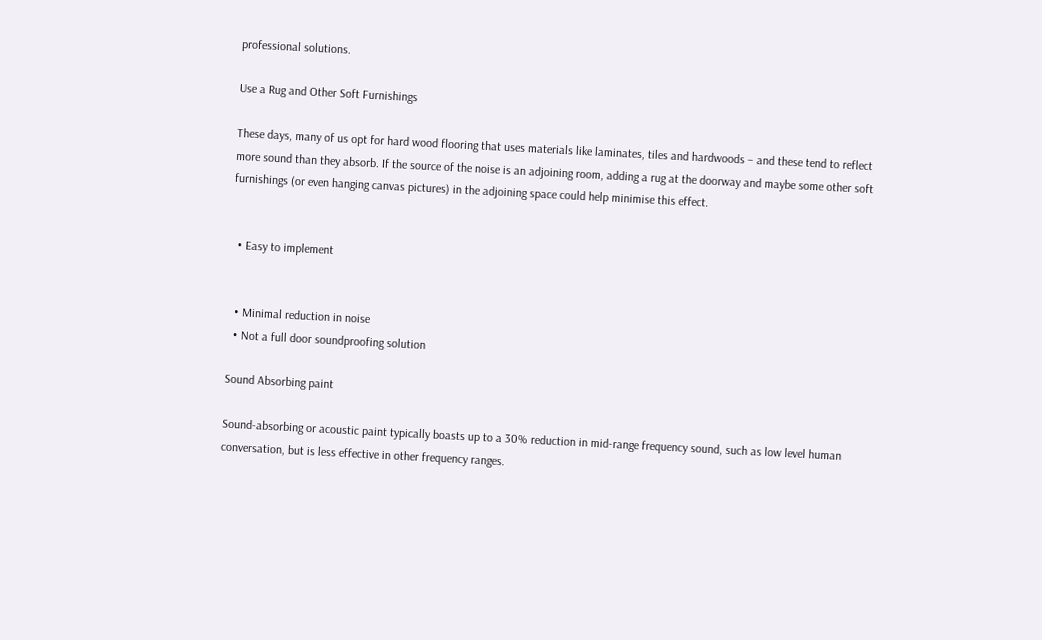professional solutions.

Use a Rug and Other Soft Furnishings

These days, many of us opt for hard wood flooring that uses materials like laminates, tiles and hardwoods – and these tend to reflect more sound than they absorb. If the source of the noise is an adjoining room, adding a rug at the doorway and maybe some other soft furnishings (or even hanging canvas pictures) in the adjoining space could help minimise this effect.


  • Easy to implement


  • Minimal reduction in noise
  • Not a full door soundproofing solution

Sound Absorbing paint

Sound-absorbing or acoustic paint typically boasts up to a 30% reduction in mid-range frequency sound, such as low level human conversation, but is less effective in other frequency ranges.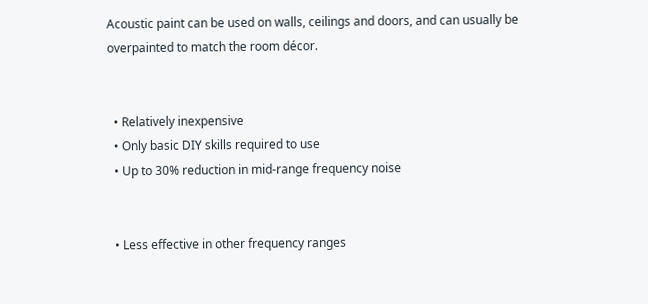Acoustic paint can be used on walls, ceilings and doors, and can usually be overpainted to match the room décor.


  • Relatively inexpensive
  • Only basic DIY skills required to use
  • Up to 30% reduction in mid-range frequency noise


  • Less effective in other frequency ranges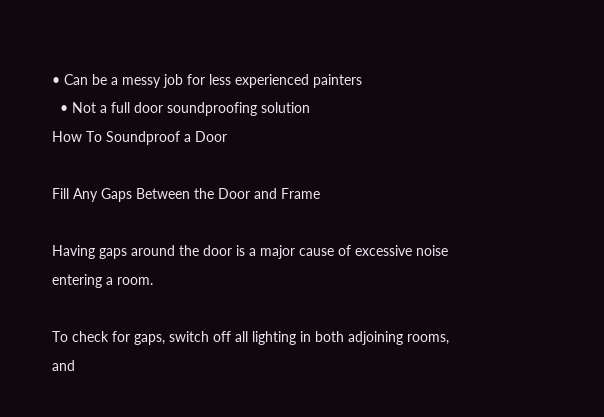• Can be a messy job for less experienced painters
  • Not a full door soundproofing solution
How To Soundproof a Door

Fill Any Gaps Between the Door and Frame

Having gaps around the door is a major cause of excessive noise entering a room.

To check for gaps, switch off all lighting in both adjoining rooms, and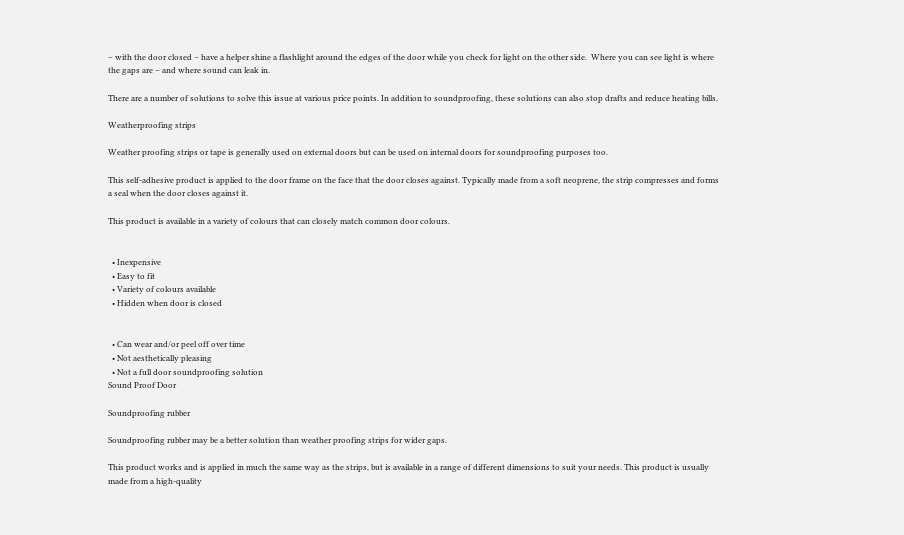– with the door closed – have a helper shine a flashlight around the edges of the door while you check for light on the other side.  Where you can see light is where the gaps are – and where sound can leak in.

There are a number of solutions to solve this issue at various price points. In addition to soundproofing, these solutions can also stop drafts and reduce heating bills.

Weatherproofing strips

Weather proofing strips or tape is generally used on external doors but can be used on internal doors for soundproofing purposes too.

This self-adhesive product is applied to the door frame on the face that the door closes against. Typically made from a soft neoprene, the strip compresses and forms a seal when the door closes against it.

This product is available in a variety of colours that can closely match common door colours.


  • Inexpensive
  • Easy to fit
  • Variety of colours available
  • Hidden when door is closed


  • Can wear and/or peel off over time
  • Not aesthetically pleasing
  • Not a full door soundproofing solution
Sound Proof Door

Soundproofing rubber

Soundproofing rubber may be a better solution than weather proofing strips for wider gaps.

This product works and is applied in much the same way as the strips, but is available in a range of different dimensions to suit your needs. This product is usually made from a high-quality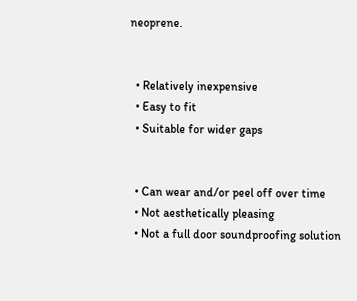neoprene.


  • Relatively inexpensive
  • Easy to fit
  • Suitable for wider gaps


  • Can wear and/or peel off over time
  • Not aesthetically pleasing
  • Not a full door soundproofing solution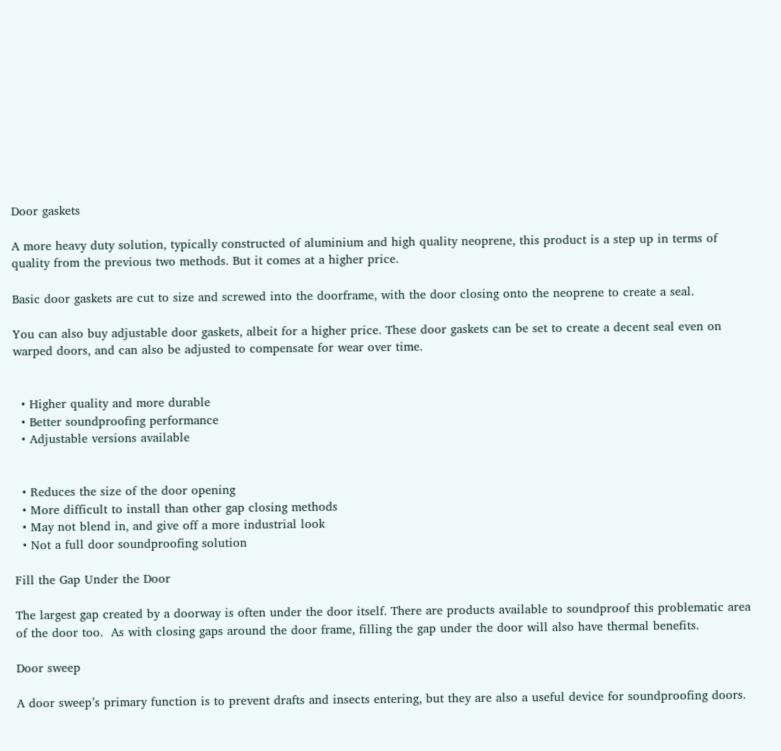Door gaskets

A more heavy duty solution, typically constructed of aluminium and high quality neoprene, this product is a step up in terms of quality from the previous two methods. But it comes at a higher price.

Basic door gaskets are cut to size and screwed into the doorframe, with the door closing onto the neoprene to create a seal.

You can also buy adjustable door gaskets, albeit for a higher price. These door gaskets can be set to create a decent seal even on warped doors, and can also be adjusted to compensate for wear over time.


  • Higher quality and more durable
  • Better soundproofing performance
  • Adjustable versions available


  • Reduces the size of the door opening
  • More difficult to install than other gap closing methods
  • May not blend in, and give off a more industrial look
  • Not a full door soundproofing solution

Fill the Gap Under the Door

The largest gap created by a doorway is often under the door itself. There are products available to soundproof this problematic area of the door too.  As with closing gaps around the door frame, filling the gap under the door will also have thermal benefits.

Door sweep

A door sweep’s primary function is to prevent drafts and insects entering, but they are also a useful device for soundproofing doors.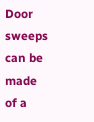Door sweeps can be made of a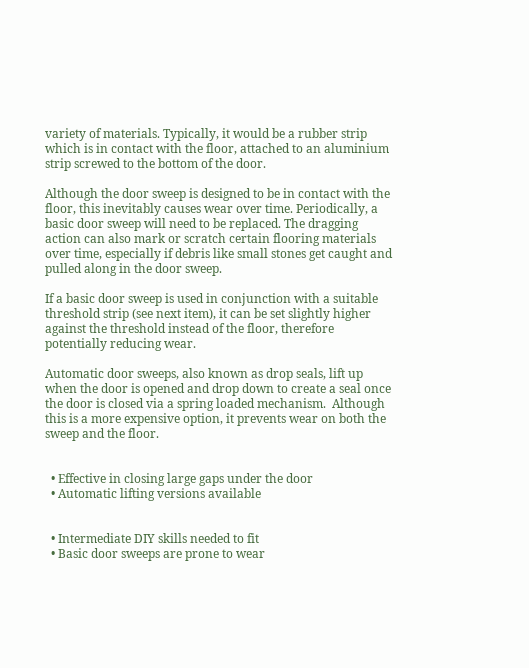variety of materials. Typically, it would be a rubber strip which is in contact with the floor, attached to an aluminium strip screwed to the bottom of the door.

Although the door sweep is designed to be in contact with the floor, this inevitably causes wear over time. Periodically, a basic door sweep will need to be replaced. The dragging action can also mark or scratch certain flooring materials over time, especially if debris like small stones get caught and pulled along in the door sweep.

If a basic door sweep is used in conjunction with a suitable threshold strip (see next item), it can be set slightly higher against the threshold instead of the floor, therefore potentially reducing wear.

Automatic door sweeps, also known as drop seals, lift up when the door is opened and drop down to create a seal once the door is closed via a spring loaded mechanism.  Although this is a more expensive option, it prevents wear on both the sweep and the floor.


  • Effective in closing large gaps under the door
  • Automatic lifting versions available


  • Intermediate DIY skills needed to fit
  • Basic door sweeps are prone to wear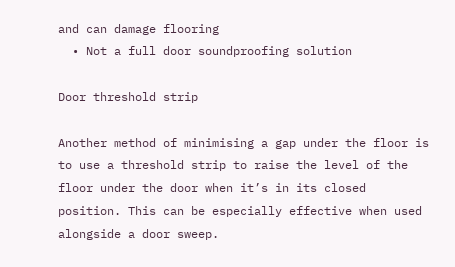and can damage flooring
  • Not a full door soundproofing solution

Door threshold strip

Another method of minimising a gap under the floor is to use a threshold strip to raise the level of the floor under the door when it’s in its closed position. This can be especially effective when used alongside a door sweep.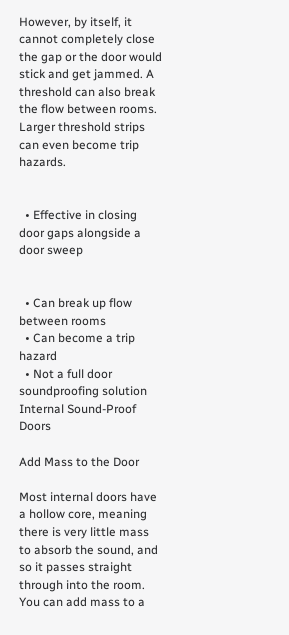However, by itself, it cannot completely close the gap or the door would stick and get jammed. A threshold can also break the flow between rooms. Larger threshold strips can even become trip hazards.


  • Effective in closing door gaps alongside a door sweep


  • Can break up flow between rooms
  • Can become a trip hazard
  • Not a full door soundproofing solution
Internal Sound-Proof Doors

Add Mass to the Door

Most internal doors have a hollow core, meaning there is very little mass to absorb the sound, and so it passes straight through into the room. You can add mass to a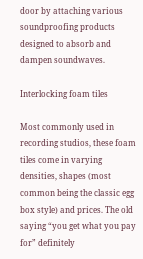door by attaching various soundproofing products designed to absorb and dampen soundwaves.

Interlocking foam tiles

Most commonly used in recording studios, these foam tiles come in varying densities, shapes (most common being the classic egg box style) and prices. The old saying “you get what you pay for” definitely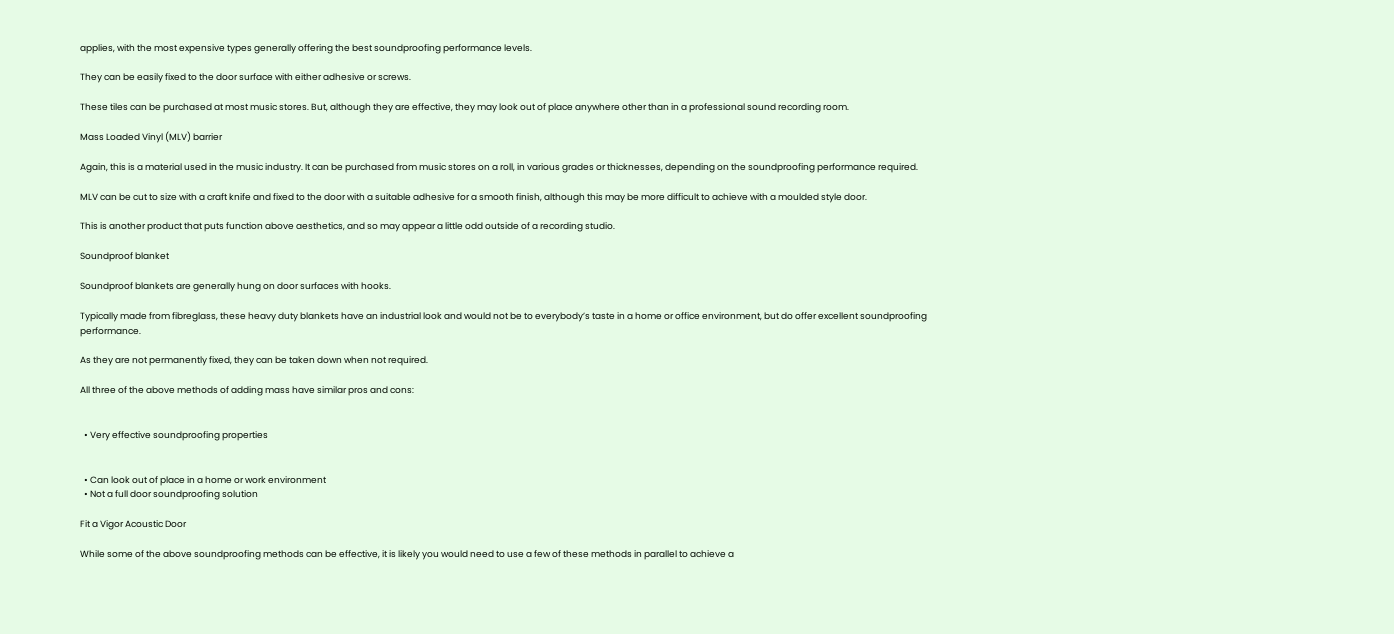applies, with the most expensive types generally offering the best soundproofing performance levels.

They can be easily fixed to the door surface with either adhesive or screws.

These tiles can be purchased at most music stores. But, although they are effective, they may look out of place anywhere other than in a professional sound recording room.

Mass Loaded Vinyl (MLV) barrier

Again, this is a material used in the music industry. It can be purchased from music stores on a roll, in various grades or thicknesses, depending on the soundproofing performance required.

MLV can be cut to size with a craft knife and fixed to the door with a suitable adhesive for a smooth finish, although this may be more difficult to achieve with a moulded style door.

This is another product that puts function above aesthetics, and so may appear a little odd outside of a recording studio.

Soundproof blanket

Soundproof blankets are generally hung on door surfaces with hooks.

Typically made from fibreglass, these heavy duty blankets have an industrial look and would not be to everybody’s taste in a home or office environment, but do offer excellent soundproofing performance.

As they are not permanently fixed, they can be taken down when not required.

All three of the above methods of adding mass have similar pros and cons:


  • Very effective soundproofing properties


  • Can look out of place in a home or work environment
  • Not a full door soundproofing solution

Fit a Vigor Acoustic Door

While some of the above soundproofing methods can be effective, it is likely you would need to use a few of these methods in parallel to achieve a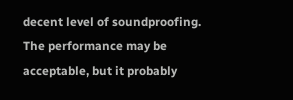decent level of soundproofing. The performance may be acceptable, but it probably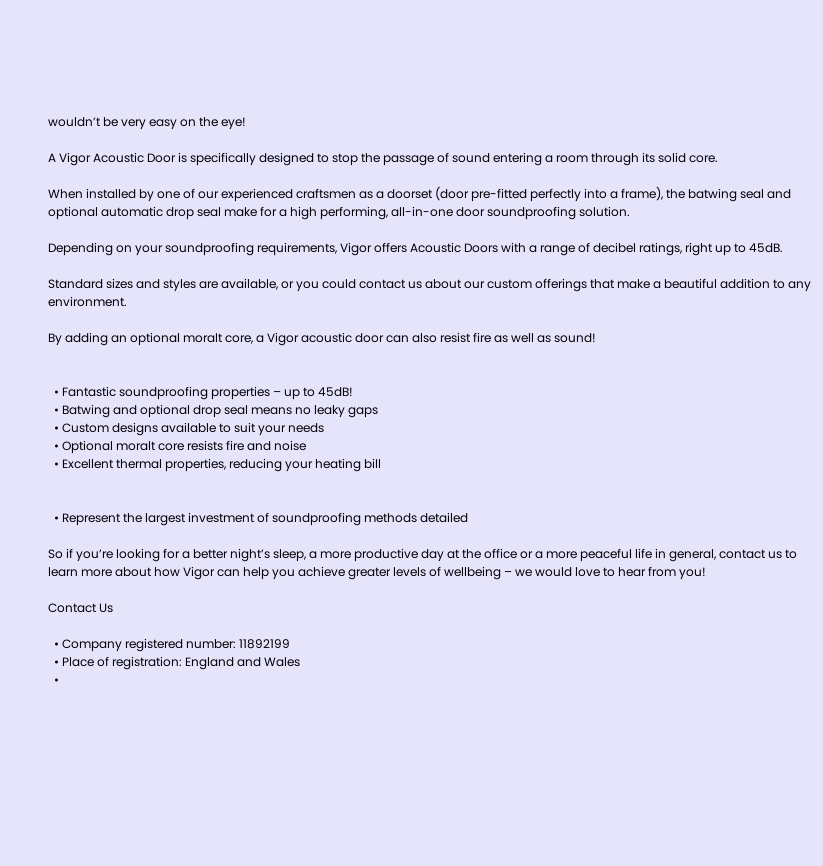wouldn’t be very easy on the eye!

A Vigor Acoustic Door is specifically designed to stop the passage of sound entering a room through its solid core.

When installed by one of our experienced craftsmen as a doorset (door pre-fitted perfectly into a frame), the batwing seal and optional automatic drop seal make for a high performing, all-in-one door soundproofing solution.

Depending on your soundproofing requirements, Vigor offers Acoustic Doors with a range of decibel ratings, right up to 45dB.

Standard sizes and styles are available, or you could contact us about our custom offerings that make a beautiful addition to any environment.

By adding an optional moralt core, a Vigor acoustic door can also resist fire as well as sound!


  • Fantastic soundproofing properties – up to 45dB!
  • Batwing and optional drop seal means no leaky gaps
  • Custom designs available to suit your needs
  • Optional moralt core resists fire and noise
  • Excellent thermal properties, reducing your heating bill


  • Represent the largest investment of soundproofing methods detailed

So if you’re looking for a better night’s sleep, a more productive day at the office or a more peaceful life in general, contact us to learn more about how Vigor can help you achieve greater levels of wellbeing – we would love to hear from you!

Contact Us

  • Company registered number: 11892199
  • Place of registration: England and Wales
  •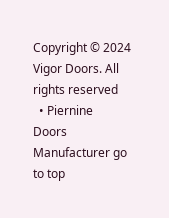Copyright © 2024 Vigor Doors. All rights reserved
  • Piernine
Doors Manufacturer go to top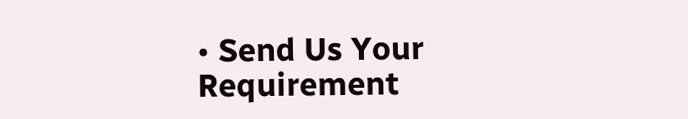• Send Us Your Requirement